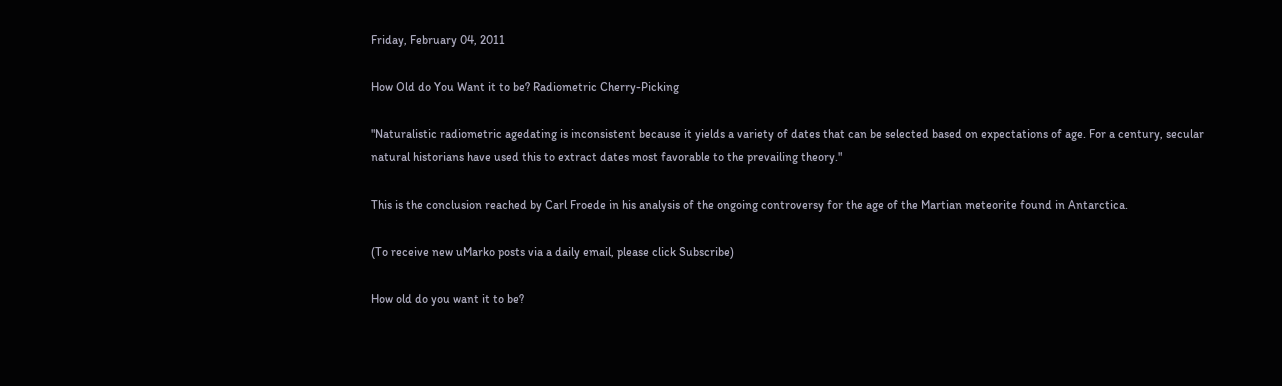Friday, February 04, 2011

How Old do You Want it to be? Radiometric Cherry-Picking

"Naturalistic radiometric agedating is inconsistent because it yields a variety of dates that can be selected based on expectations of age. For a century, secular natural historians have used this to extract dates most favorable to the prevailing theory."

This is the conclusion reached by Carl Froede in his analysis of the ongoing controversy for the age of the Martian meteorite found in Antarctica.

(To receive new uMarko posts via a daily email, please click Subscribe)

How old do you want it to be?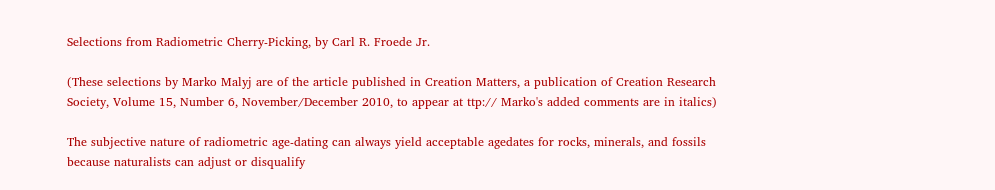Selections from Radiometric Cherry-Picking, by Carl R. Froede Jr.

(These selections by Marko Malyj are of the article published in Creation Matters, a publication of Creation Research Society, Volume 15, Number 6, November/December 2010, to appear at ttp:// Marko's added comments are in italics)

The subjective nature of radiometric age-dating can always yield acceptable agedates for rocks, minerals, and fossils because naturalists can adjust or disqualify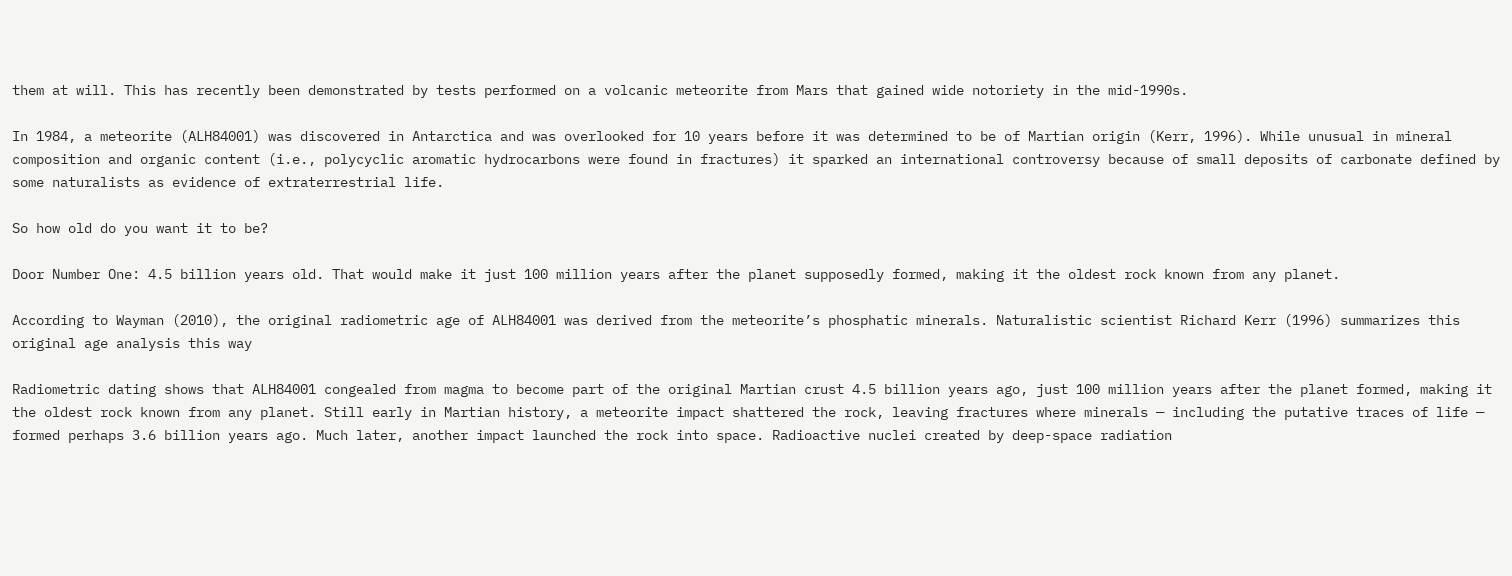them at will. This has recently been demonstrated by tests performed on a volcanic meteorite from Mars that gained wide notoriety in the mid-1990s.

In 1984, a meteorite (ALH84001) was discovered in Antarctica and was overlooked for 10 years before it was determined to be of Martian origin (Kerr, 1996). While unusual in mineral composition and organic content (i.e., polycyclic aromatic hydrocarbons were found in fractures) it sparked an international controversy because of small deposits of carbonate defined by some naturalists as evidence of extraterrestrial life.

So how old do you want it to be?

Door Number One: 4.5 billion years old. That would make it just 100 million years after the planet supposedly formed, making it the oldest rock known from any planet.

According to Wayman (2010), the original radiometric age of ALH84001 was derived from the meteorite’s phosphatic minerals. Naturalistic scientist Richard Kerr (1996) summarizes this original age analysis this way

Radiometric dating shows that ALH84001 congealed from magma to become part of the original Martian crust 4.5 billion years ago, just 100 million years after the planet formed, making it the oldest rock known from any planet. Still early in Martian history, a meteorite impact shattered the rock, leaving fractures where minerals — including the putative traces of life — formed perhaps 3.6 billion years ago. Much later, another impact launched the rock into space. Radioactive nuclei created by deep-space radiation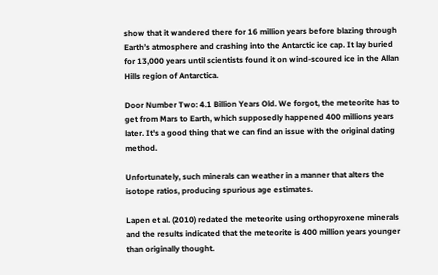show that it wandered there for 16 million years before blazing through Earth’s atmosphere and crashing into the Antarctic ice cap. It lay buried for 13,000 years until scientists found it on wind-scoured ice in the Allan Hills region of Antarctica.

Door Number Two: 4.1 Billion Years Old. We forgot, the meteorite has to get from Mars to Earth, which supposedly happened 400 millions years later. It's a good thing that we can find an issue with the original dating method.

Unfortunately, such minerals can weather in a manner that alters the isotope ratios, producing spurious age estimates.

Lapen et al. (2010) redated the meteorite using orthopyroxene minerals and the results indicated that the meteorite is 400 million years younger than originally thought.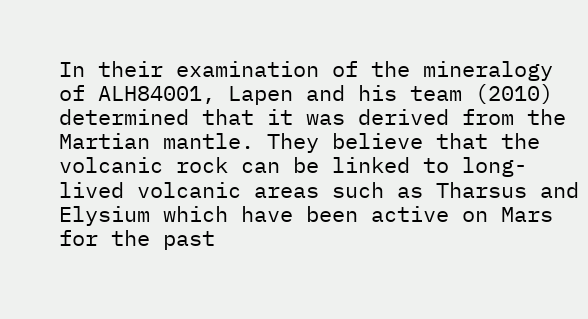In their examination of the mineralogy of ALH84001, Lapen and his team (2010) determined that it was derived from the Martian mantle. They believe that the volcanic rock can be linked to long-lived volcanic areas such as Tharsus and Elysium which have been active on Mars for the past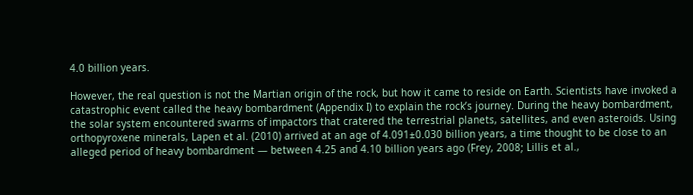4.0 billion years.

However, the real question is not the Martian origin of the rock, but how it came to reside on Earth. Scientists have invoked a catastrophic event called the heavy bombardment (Appendix I) to explain the rock’s journey. During the heavy bombardment, the solar system encountered swarms of impactors that cratered the terrestrial planets, satellites, and even asteroids. Using orthopyroxene minerals, Lapen et al. (2010) arrived at an age of 4.091±0.030 billion years, a time thought to be close to an alleged period of heavy bombardment — between 4.25 and 4.10 billion years ago (Frey, 2008; Lillis et al.,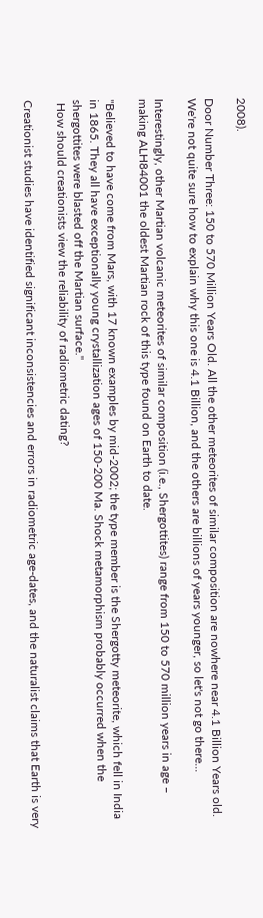2008).

Door Number Three: 150 to 570 Million Years Old. All the other meteorites of similar composition are nowhere near 4.1 Billion Years old. We're not quite sure how to explain why this one is 4.1 Billion, and the others are billions of years younger, so let's not go there...

Interestingly, other Martian volcanic meteorites of similar composition (i.e., Shergottites) range from 150 to 570 million years in age – making ALH84001 the oldest Martian rock of this type found on Earth to date.

"Believed to have come from Mars, with 17 known examples by mid-2002; the type member is the Shergotty meteorite, which fell in India in 1865. They all have exceptionally young crystallization ages of 150-200 Ma. Shock metamorphism probably occurred when the shergottites were blasted off the Martian surface."
 How should creationists view the reliability of radiometric dating?

Creationist studies have identified significant inconsistencies and errors in radiometric age-dates, and the naturalist claims that Earth is very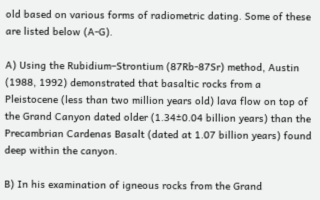old based on various forms of radiometric dating. Some of these are listed below (A-G).

A) Using the Rubidium–Strontium (87Rb-87Sr) method, Austin (1988, 1992) demonstrated that basaltic rocks from a Pleistocene (less than two million years old) lava flow on top of the Grand Canyon dated older (1.34±0.04 billion years) than the Precambrian Cardenas Basalt (dated at 1.07 billion years) found deep within the canyon.

B) In his examination of igneous rocks from the Grand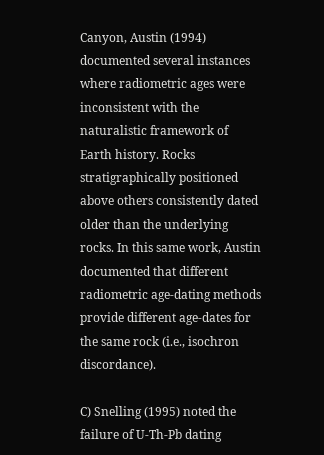Canyon, Austin (1994) documented several instances where radiometric ages were inconsistent with the naturalistic framework of Earth history. Rocks stratigraphically positioned above others consistently dated older than the underlying rocks. In this same work, Austin documented that different radiometric age-dating methods provide different age-dates for the same rock (i.e., isochron discordance).

C) Snelling (1995) noted the failure of U-Th-Pb dating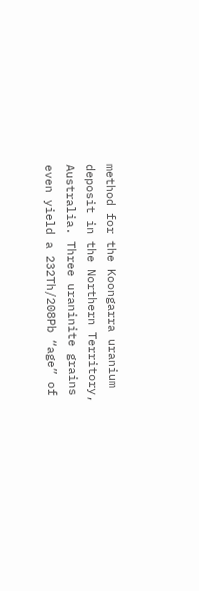method for the Koongarra uranium deposit in the Northern Territory, Australia. Three uraninite grains even yield a 232Th/208Pb “age” of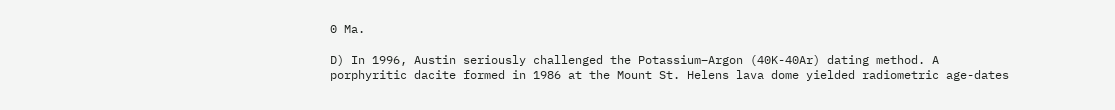0 Ma.

D) In 1996, Austin seriously challenged the Potassium–Argon (40K-40Ar) dating method. A porphyritic dacite formed in 1986 at the Mount St. Helens lava dome yielded radiometric age-dates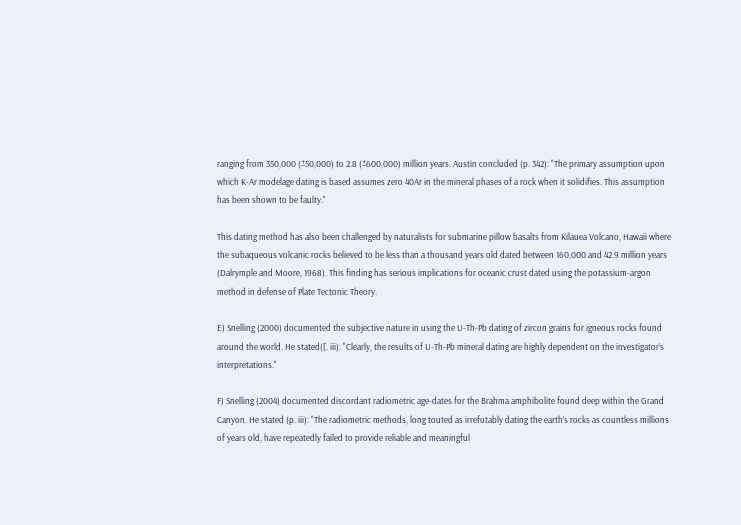ranging from 350,000 (±50,000) to 2.8 (±600,000) million years. Austin concluded (p. 342): "The primary assumption upon which K-Ar modelage dating is based assumes zero 40Ar in the mineral phases of a rock when it solidifies. This assumption has been shown to be faulty."

This dating method has also been challenged by naturalists for submarine pillow basalts from Kilauea Volcano, Hawaii where the subaqueous volcanic rocks believed to be less than a thousand years old dated between 160,000 and 42.9 million years (Dalrymple and Moore, 1968). This finding has serious implications for oceanic crust dated using the potassium-argon method in defense of Plate Tectonic Theory.

E) Snelling (2000) documented the subjective nature in using the U-Th-Pb dating of zircon grains for igneous rocks found around the world. He stated([. iii): "Clearly, the results of U-Th-Pb mineral dating are highly dependent on the investigator’s interpretations."

F) Snelling (2004) documented discordant radiometric age-dates for the Brahma amphibolite found deep within the Grand Canyon. He stated (p. iii): "The radiometric methods, long touted as irrefutably dating the earth’s rocks as countless millions of years old, have repeatedly failed to provide reliable and meaningful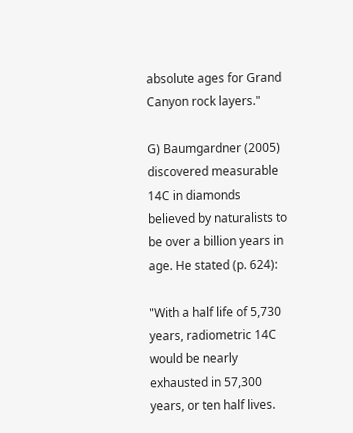absolute ages for Grand Canyon rock layers."

G) Baumgardner (2005) discovered measurable 14C in diamonds believed by naturalists to be over a billion years in age. He stated (p. 624):

"With a half life of 5,730 years, radiometric 14C would be nearly exhausted in 57,300 years, or ten half lives.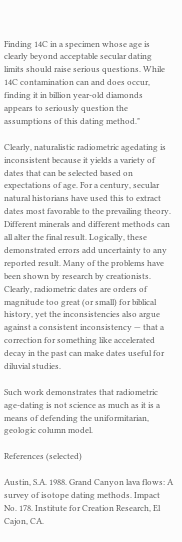Finding 14C in a specimen whose age is clearly beyond acceptable secular dating limits should raise serious questions. While 14C contamination can and does occur, finding it in billion year-old diamonds appears to seriously question the assumptions of this dating method."

Clearly, naturalistic radiometric agedating is inconsistent because it yields a variety of dates that can be selected based on expectations of age. For a century, secular natural historians have used this to extract dates most favorable to the prevailing theory. Different minerals and different methods can all alter the final result. Logically, these demonstrated errors add uncertainty to any reported result. Many of the problems have been shown by research by creationists. Clearly, radiometric dates are orders of magnitude too great (or small) for biblical history, yet the inconsistencies also argue against a consistent inconsistency — that a correction for something like accelerated decay in the past can make dates useful for diluvial studies.

Such work demonstrates that radiometric age-dating is not science as much as it is a means of defending the uniformitarian, geologic column model.

References (selected)

Austin, S.A. 1988. Grand Canyon lava flows: A survey of isotope dating methods. Impact No. 178. Institute for Creation Research, El Cajon, CA.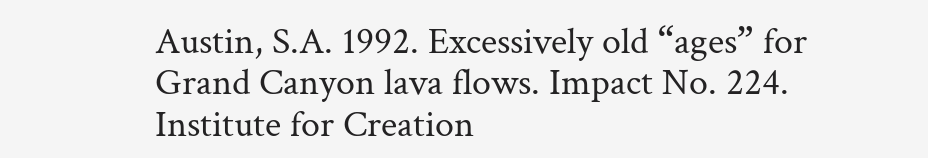Austin, S.A. 1992. Excessively old “ages” for Grand Canyon lava flows. Impact No. 224. Institute for Creation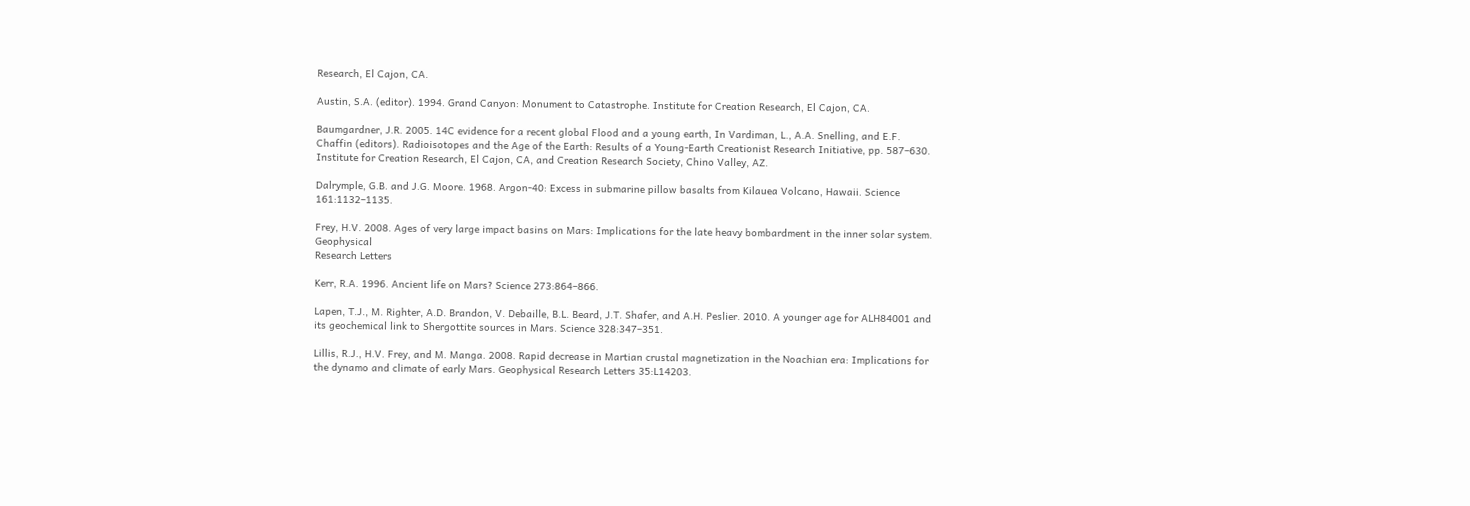Research, El Cajon, CA.

Austin, S.A. (editor). 1994. Grand Canyon: Monument to Catastrophe. Institute for Creation Research, El Cajon, CA.

Baumgardner, J.R. 2005. 14C evidence for a recent global Flood and a young earth, In Vardiman, L., A.A. Snelling, and E.F. Chaffin (editors). Radioisotopes and the Age of the Earth: Results of a Young-Earth Creationist Research Initiative, pp. 587–630. Institute for Creation Research, El Cajon, CA, and Creation Research Society, Chino Valley, AZ.

Dalrymple, G.B. and J.G. Moore. 1968. Argon-40: Excess in submarine pillow basalts from Kilauea Volcano, Hawaii. Science 161:1132–1135.

Frey, H.V. 2008. Ages of very large impact basins on Mars: Implications for the late heavy bombardment in the inner solar system. Geophysical
Research Letters

Kerr, R.A. 1996. Ancient life on Mars? Science 273:864–866.

Lapen, T.J., M. Righter, A.D. Brandon, V. Debaille, B.L. Beard, J.T. Shafer, and A.H. Peslier. 2010. A younger age for ALH84001 and its geochemical link to Shergottite sources in Mars. Science 328:347–351.

Lillis, R.J., H.V. Frey, and M. Manga. 2008. Rapid decrease in Martian crustal magnetization in the Noachian era: Implications for the dynamo and climate of early Mars. Geophysical Research Letters 35:L14203.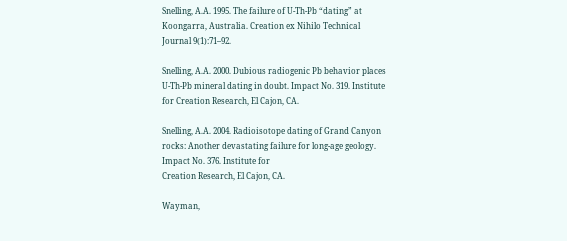Snelling, A.A. 1995. The failure of U-Th-Pb “dating” at Koongarra, Australia. Creation ex Nihilo Technical Journal 9(1):71–92.

Snelling, A.A. 2000. Dubious radiogenic Pb behavior places U-Th-Pb mineral dating in doubt. Impact No. 319. Institute for Creation Research, El Cajon, CA.

Snelling, A.A. 2004. Radioisotope dating of Grand Canyon rocks: Another devastating failure for long-age geology. Impact No. 376. Institute for
Creation Research, El Cajon, CA.

Wayman,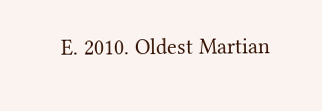E. 2010. Oldest Martian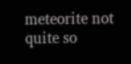meteorite not quite so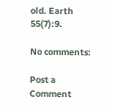old. Earth 55(7):9.

No comments:

Post a Comment